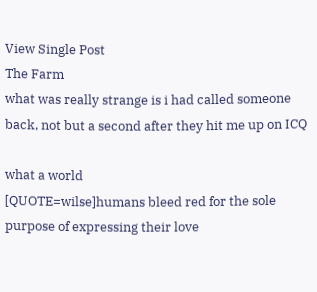View Single Post
The Farm
what was really strange is i had called someone back, not but a second after they hit me up on ICQ

what a world
[QUOTE=wilse]humans bleed red for the sole purpose of expressing their love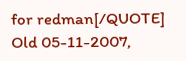for redman[/QUOTE]
Old 05-11-2007,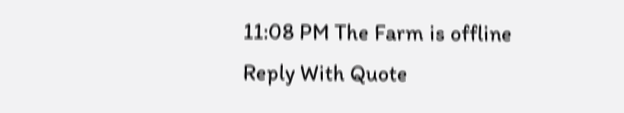11:08 PM The Farm is offline
Reply With Quote